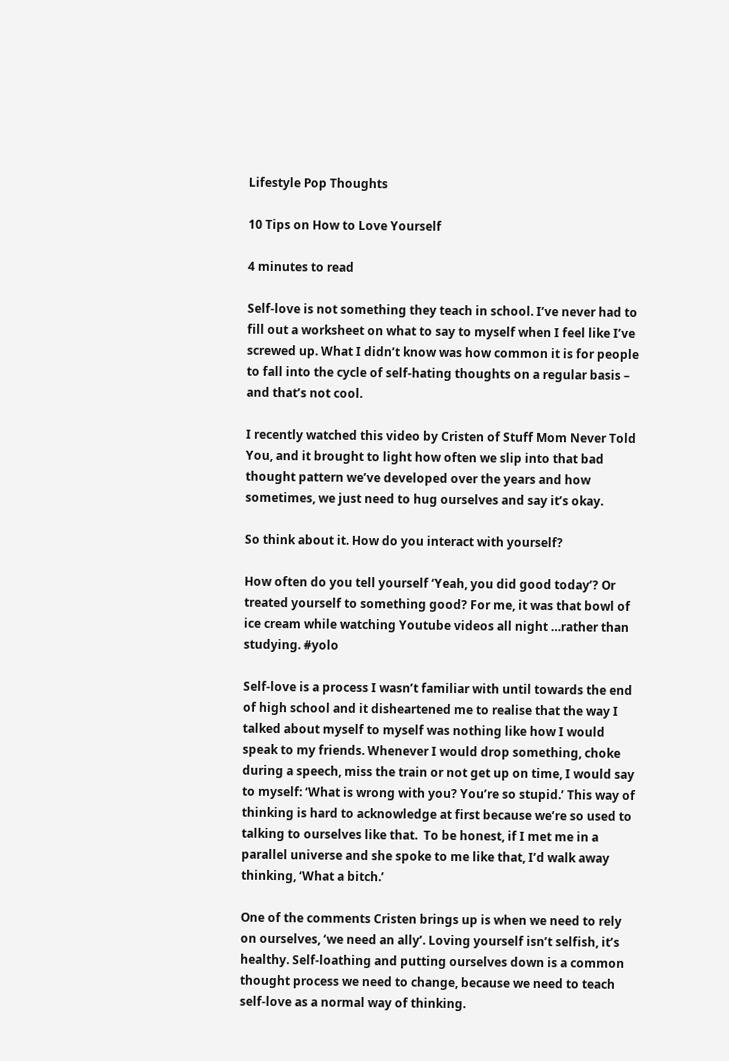Lifestyle Pop Thoughts

10 Tips on How to Love Yourself

4 minutes to read

Self-love is not something they teach in school. I’ve never had to fill out a worksheet on what to say to myself when I feel like I’ve screwed up. What I didn’t know was how common it is for people to fall into the cycle of self-hating thoughts on a regular basis – and that’s not cool.

I recently watched this video by Cristen of Stuff Mom Never Told You, and it brought to light how often we slip into that bad thought pattern we’ve developed over the years and how sometimes, we just need to hug ourselves and say it’s okay.

So think about it. How do you interact with yourself?

How often do you tell yourself ‘Yeah, you did good today’? Or treated yourself to something good? For me, it was that bowl of ice cream while watching Youtube videos all night …rather than studying. #yolo

Self-love is a process I wasn’t familiar with until towards the end of high school and it disheartened me to realise that the way I talked about myself to myself was nothing like how I would speak to my friends. Whenever I would drop something, choke during a speech, miss the train or not get up on time, I would say to myself: ‘What is wrong with you? You’re so stupid.’ This way of thinking is hard to acknowledge at first because we’re so used to talking to ourselves like that.  To be honest, if I met me in a parallel universe and she spoke to me like that, I’d walk away thinking, ‘What a bitch.’

One of the comments Cristen brings up is when we need to rely on ourselves, ‘we need an ally’. Loving yourself isn’t selfish, it’s healthy. Self-loathing and putting ourselves down is a common thought process we need to change, because we need to teach self-love as a normal way of thinking.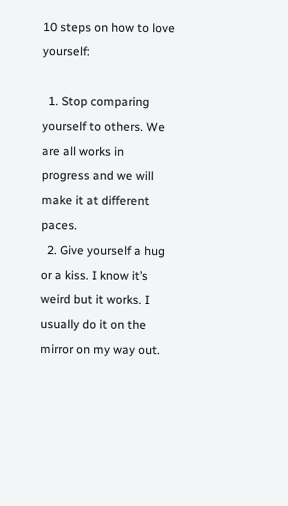10 steps on how to love yourself:

  1. Stop comparing yourself to others. We are all works in progress and we will make it at different paces.
  2. Give yourself a hug or a kiss. I know it’s weird but it works. I usually do it on the mirror on my way out.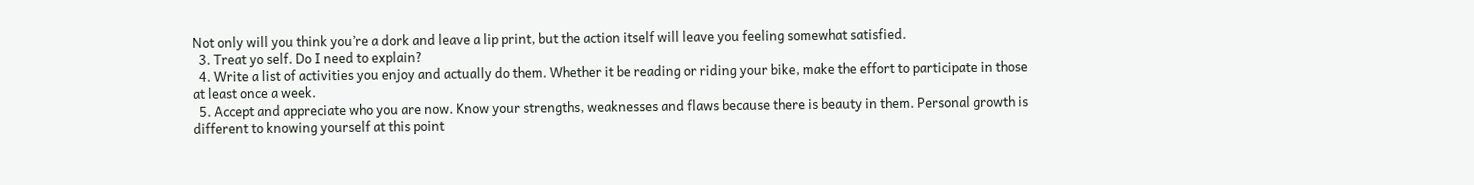Not only will you think you’re a dork and leave a lip print, but the action itself will leave you feeling somewhat satisfied.
  3. Treat yo self. Do I need to explain?
  4. Write a list of activities you enjoy and actually do them. Whether it be reading or riding your bike, make the effort to participate in those at least once a week.
  5. Accept and appreciate who you are now. Know your strengths, weaknesses and flaws because there is beauty in them. Personal growth is different to knowing yourself at this point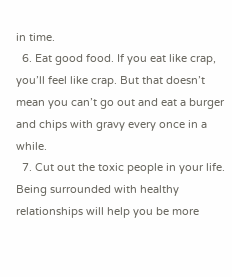in time.
  6. Eat good food. If you eat like crap, you’ll feel like crap. But that doesn’t mean you can’t go out and eat a burger and chips with gravy every once in a while.
  7. Cut out the toxic people in your life. Being surrounded with healthy relationships will help you be more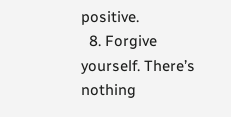positive.
  8. Forgive yourself. There’s nothing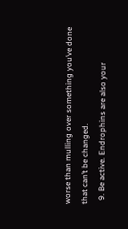worse than mulling over something you’ve done that can’t be changed.
  9. Be active. Endrophins are also your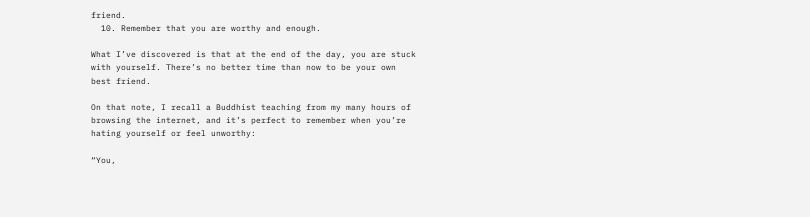friend.
  10. Remember that you are worthy and enough.

What I’ve discovered is that at the end of the day, you are stuck with yourself. There’s no better time than now to be your own best friend.

On that note, I recall a Buddhist teaching from my many hours of browsing the internet, and it’s perfect to remember when you’re hating yourself or feel unworthy:

“You,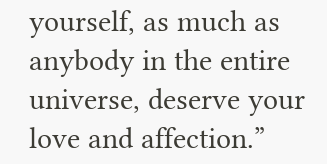yourself, as much as anybody in the entire universe, deserve your love and affection.”